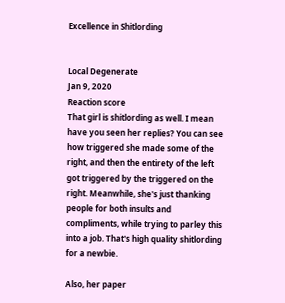Excellence in Shitlording


Local Degenerate
Jan 9, 2020
Reaction score
That girl is shitlording as well. I mean have you seen her replies? You can see how triggered she made some of the right, and then the entirety of the left got triggered by the triggered on the right. Meanwhile, she's just thanking people for both insults and compliments, while trying to parley this into a job. That's high quality shitlording for a newbie.

Also, her paper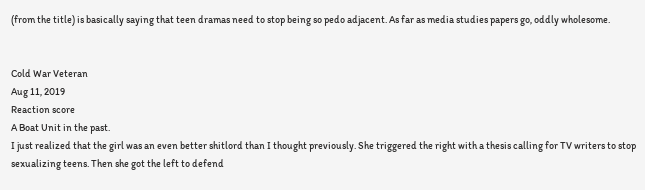(from the title) is basically saying that teen dramas need to stop being so pedo adjacent. As far as media studies papers go, oddly wholesome.


Cold War Veteran
Aug 11, 2019
Reaction score
A Boat Unit in the past.
I just realized that the girl was an even better shitlord than I thought previously. She triggered the right with a thesis calling for TV writers to stop sexualizing teens. Then she got the left to defend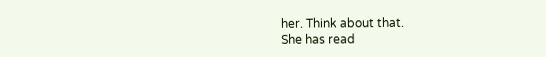her. Think about that.
She has read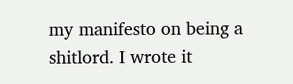my manifesto on being a shitlord. I wrote it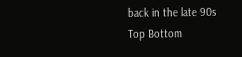back in the late 90s
Top Bottom